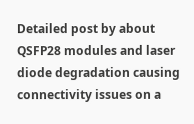Detailed post by about QSFP28 modules and laser diode degradation causing connectivity issues on a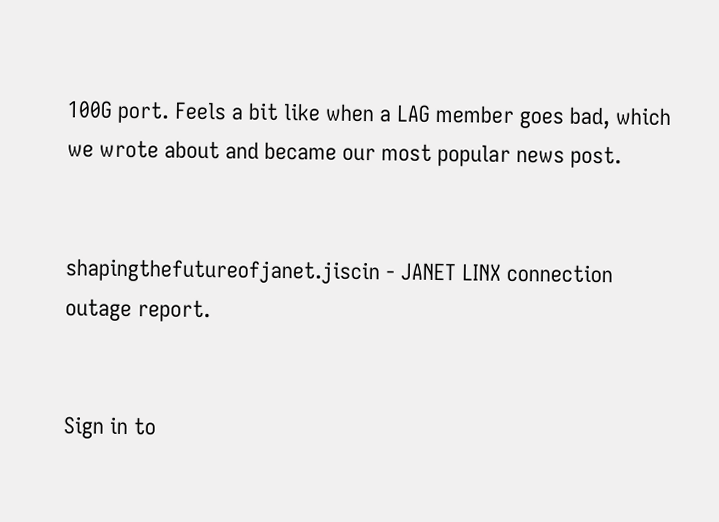100G port. Feels a bit like when a LAG member goes bad, which we wrote about and became our most popular news post.


shapingthefutureofjanet.jiscin - JANET LINX connection outage report.


Sign in to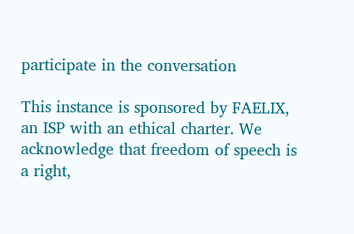participate in the conversation

This instance is sponsored by FAELIX, an ISP with an ethical charter. We acknowledge that freedom of speech is a right,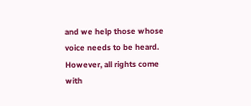and we help those whose voice needs to be heard. However, all rights come with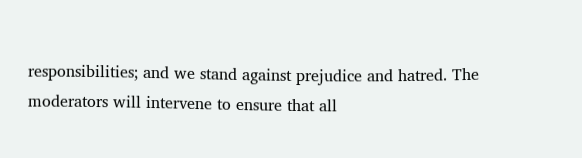responsibilities; and we stand against prejudice and hatred. The moderators will intervene to ensure that all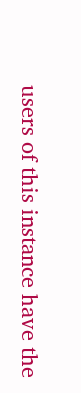users of this instance have the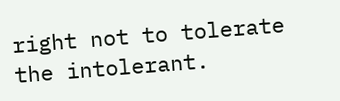right not to tolerate the intolerant.